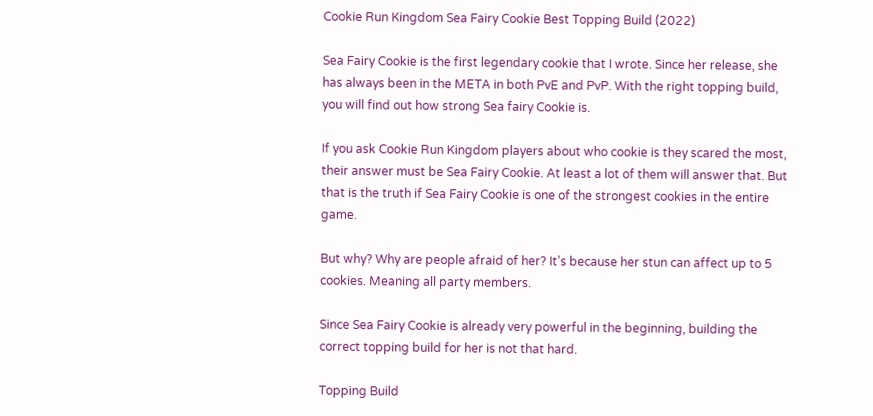Cookie Run Kingdom Sea Fairy Cookie Best Topping Build (2022)

Sea Fairy Cookie is the first legendary cookie that I wrote. Since her release, she has always been in the META in both PvE and PvP. With the right topping build, you will find out how strong Sea fairy Cookie is.

If you ask Cookie Run Kingdom players about who cookie is they scared the most, their answer must be Sea Fairy Cookie. At least a lot of them will answer that. But that is the truth if Sea Fairy Cookie is one of the strongest cookies in the entire game.

But why? Why are people afraid of her? It’s because her stun can affect up to 5 cookies. Meaning all party members.

Since Sea Fairy Cookie is already very powerful in the beginning, building the correct topping build for her is not that hard.

Topping Build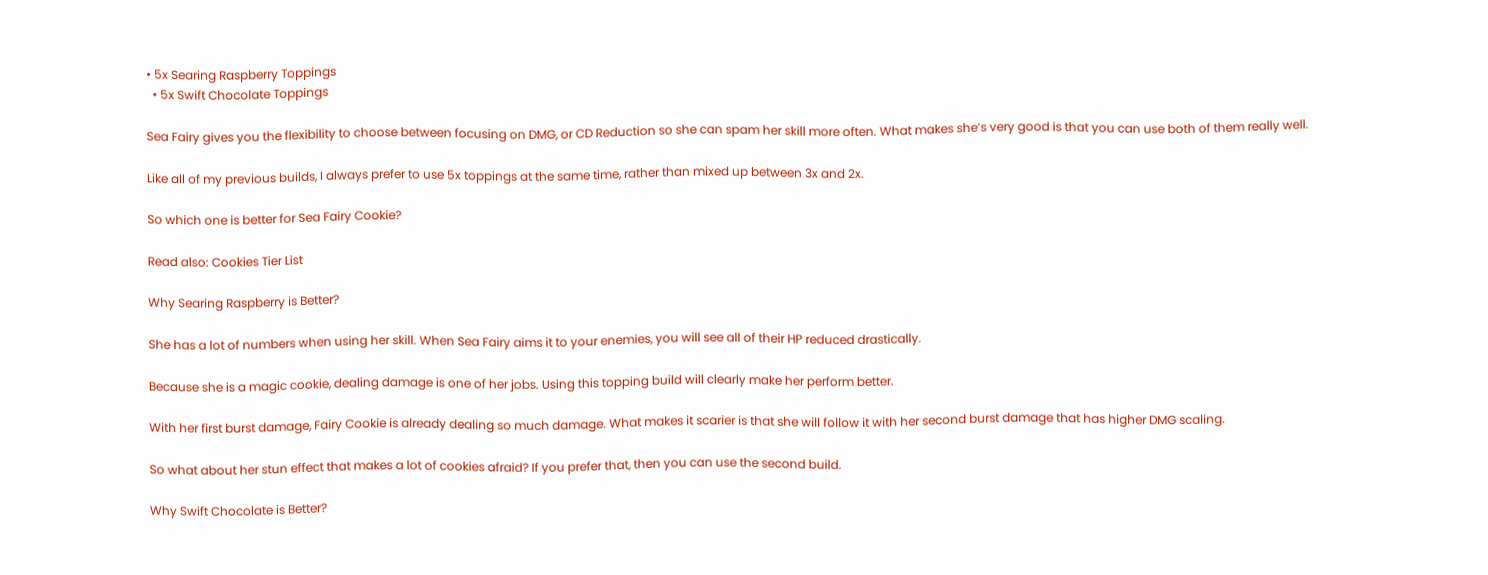• 5x Searing Raspberry Toppings
  • 5x Swift Chocolate Toppings

Sea Fairy gives you the flexibility to choose between focusing on DMG, or CD Reduction so she can spam her skill more often. What makes she’s very good is that you can use both of them really well.

Like all of my previous builds, I always prefer to use 5x toppings at the same time, rather than mixed up between 3x and 2x.

So which one is better for Sea Fairy Cookie?

Read also: Cookies Tier List

Why Searing Raspberry is Better?

She has a lot of numbers when using her skill. When Sea Fairy aims it to your enemies, you will see all of their HP reduced drastically.

Because she is a magic cookie, dealing damage is one of her jobs. Using this topping build will clearly make her perform better.

With her first burst damage, Fairy Cookie is already dealing so much damage. What makes it scarier is that she will follow it with her second burst damage that has higher DMG scaling.

So what about her stun effect that makes a lot of cookies afraid? If you prefer that, then you can use the second build.

Why Swift Chocolate is Better?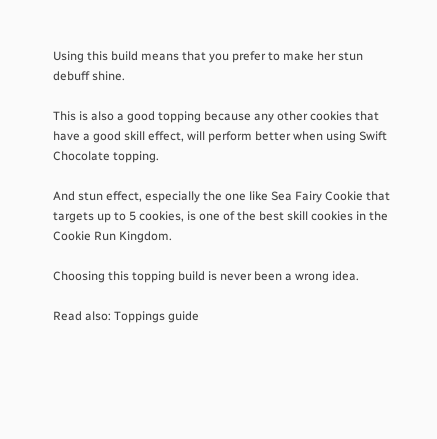Using this build means that you prefer to make her stun debuff shine.

This is also a good topping because any other cookies that have a good skill effect, will perform better when using Swift Chocolate topping.

And stun effect, especially the one like Sea Fairy Cookie that targets up to 5 cookies, is one of the best skill cookies in the Cookie Run Kingdom.

Choosing this topping build is never been a wrong idea.

Read also: Toppings guide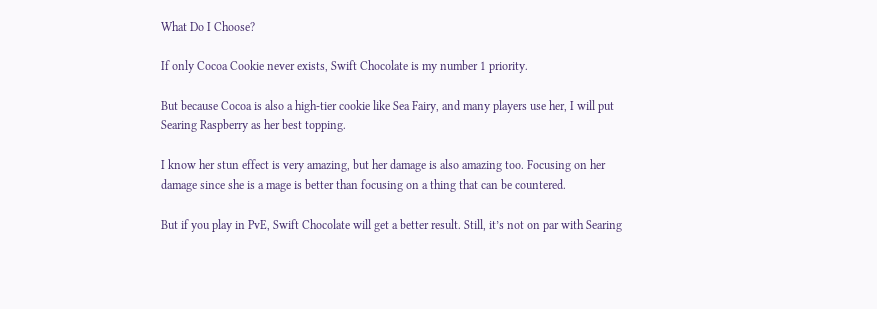What Do I Choose?

If only Cocoa Cookie never exists, Swift Chocolate is my number 1 priority.

But because Cocoa is also a high-tier cookie like Sea Fairy, and many players use her, I will put Searing Raspberry as her best topping.

I know her stun effect is very amazing, but her damage is also amazing too. Focusing on her damage since she is a mage is better than focusing on a thing that can be countered.

But if you play in PvE, Swift Chocolate will get a better result. Still, it’s not on par with Searing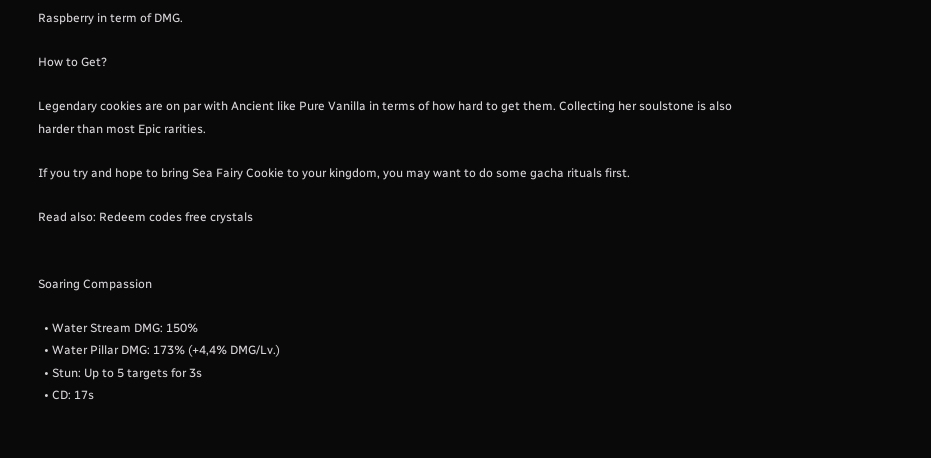Raspberry in term of DMG.

How to Get?

Legendary cookies are on par with Ancient like Pure Vanilla in terms of how hard to get them. Collecting her soulstone is also harder than most Epic rarities.

If you try and hope to bring Sea Fairy Cookie to your kingdom, you may want to do some gacha rituals first.

Read also: Redeem codes free crystals


Soaring Compassion

  • Water Stream DMG: 150%
  • Water Pillar DMG: 173% (+4,4% DMG/Lv.)
  • Stun: Up to 5 targets for 3s
  • CD: 17s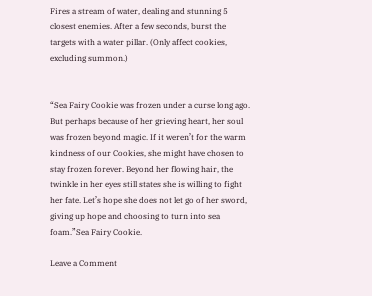Fires a stream of water, dealing and stunning 5 closest enemies. After a few seconds, burst the targets with a water pillar. (Only affect cookies, excluding summon.)


“Sea Fairy Cookie was frozen under a curse long ago. But perhaps because of her grieving heart, her soul was frozen beyond magic. If it weren’t for the warm kindness of our Cookies, she might have chosen to stay frozen forever. Beyond her flowing hair, the twinkle in her eyes still states she is willing to fight her fate. Let’s hope she does not let go of her sword, giving up hope and choosing to turn into sea foam.”Sea Fairy Cookie.

Leave a Comment